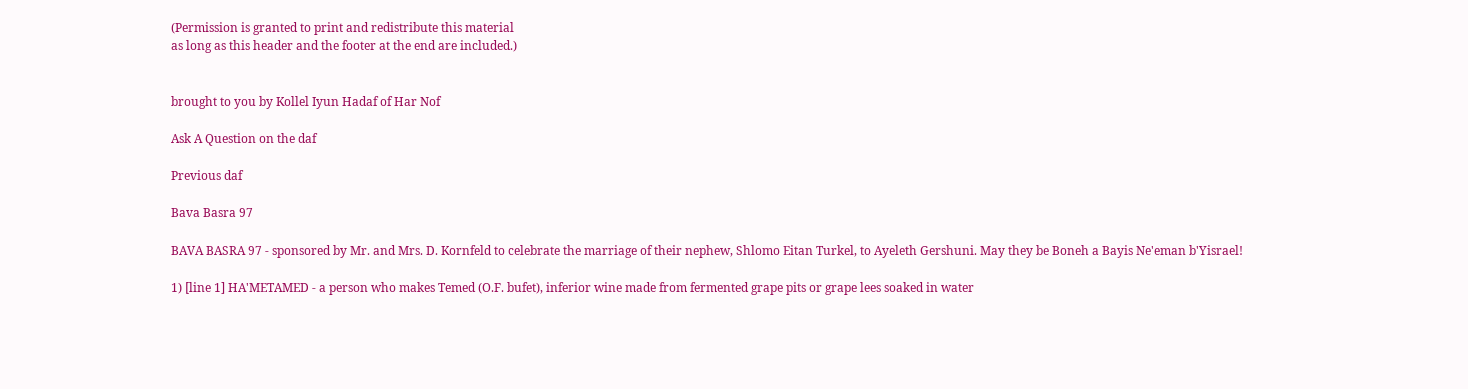(Permission is granted to print and redistribute this material
as long as this header and the footer at the end are included.)


brought to you by Kollel Iyun Hadaf of Har Nof

Ask A Question on the daf

Previous daf

Bava Basra 97

BAVA BASRA 97 - sponsored by Mr. and Mrs. D. Kornfeld to celebrate the marriage of their nephew, Shlomo Eitan Turkel, to Ayeleth Gershuni. May they be Boneh a Bayis Ne'eman b'Yisrael!

1) [line 1] HA'METAMED - a person who makes Temed (O.F. bufet), inferior wine made from fermented grape pits or grape lees soaked in water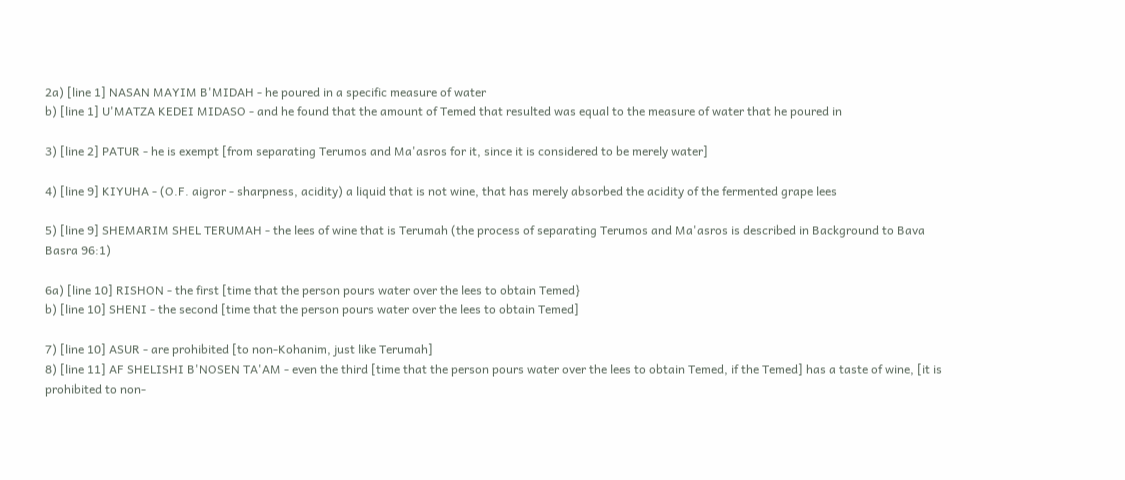2a) [line 1] NASAN MAYIM B'MIDAH - he poured in a specific measure of water
b) [line 1] U'MATZA KEDEI MIDASO - and he found that the amount of Temed that resulted was equal to the measure of water that he poured in

3) [line 2] PATUR - he is exempt [from separating Terumos and Ma'asros for it, since it is considered to be merely water]

4) [line 9] KIYUHA - (O.F. aigror - sharpness, acidity) a liquid that is not wine, that has merely absorbed the acidity of the fermented grape lees

5) [line 9] SHEMARIM SHEL TERUMAH - the lees of wine that is Terumah (the process of separating Terumos and Ma'asros is described in Background to Bava Basra 96:1)

6a) [line 10] RISHON - the first [time that the person pours water over the lees to obtain Temed}
b) [line 10] SHENI - the second [time that the person pours water over the lees to obtain Temed]

7) [line 10] ASUR - are prohibited [to non-Kohanim, just like Terumah]
8) [line 11] AF SHELISHI B'NOSEN TA'AM - even the third [time that the person pours water over the lees to obtain Temed, if the Temed] has a taste of wine, [it is prohibited to non-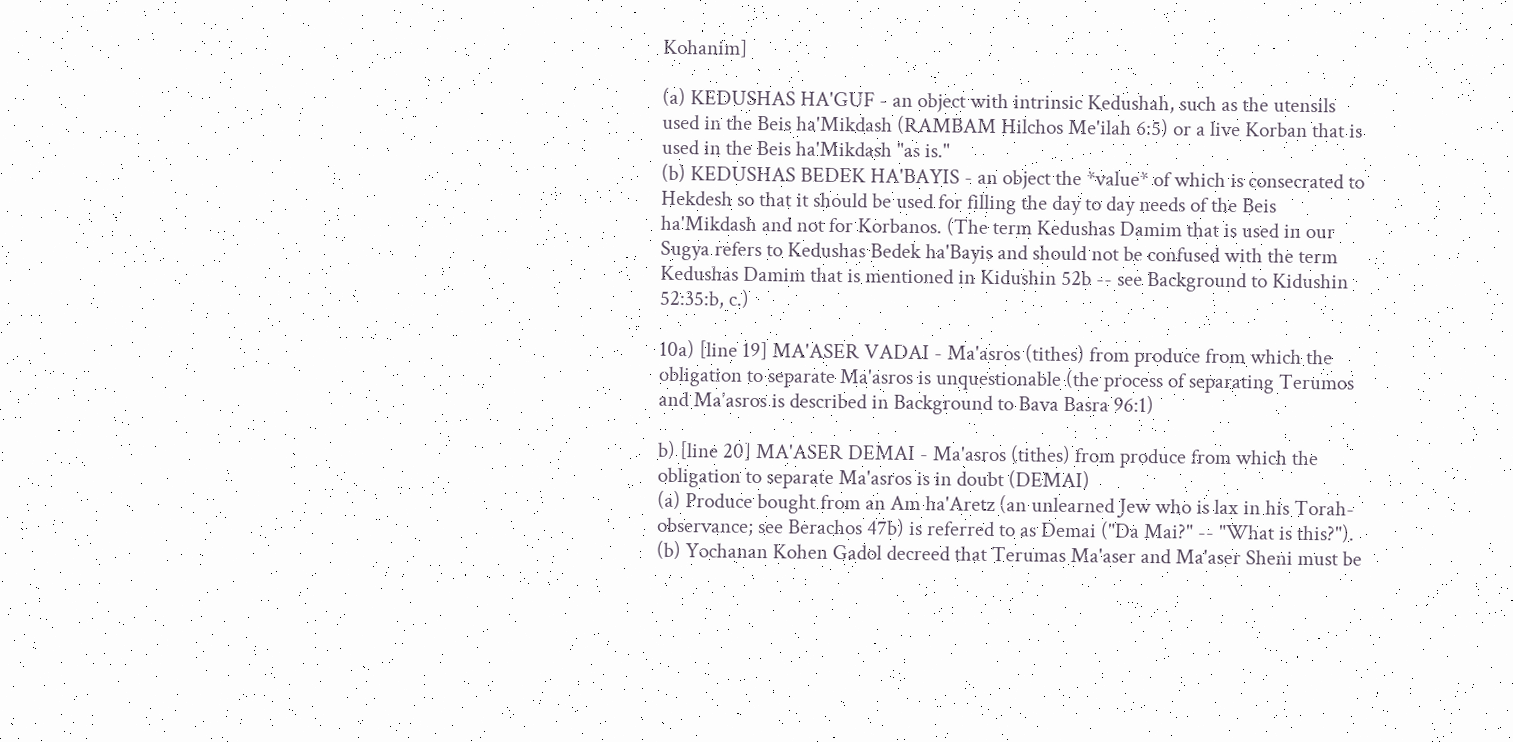Kohanim]

(a) KEDUSHAS HA'GUF - an object with intrinsic Kedushah, such as the utensils used in the Beis ha'Mikdash (RAMBAM Hilchos Me'ilah 6:5) or a live Korban that is used in the Beis ha'Mikdash "as is."
(b) KEDUSHAS BEDEK HA'BAYIS - an object the *value* of which is consecrated to Hekdesh so that it should be used for filling the day to day needs of the Beis ha'Mikdash and not for Korbanos. (The term Kedushas Damim that is used in our Sugya refers to Kedushas Bedek ha'Bayis and should not be confused with the term Kedushas Damim that is mentioned in Kidushin 52b -- see Background to Kidushin 52:35:b, c.)

10a) [line 19] MA'ASER VADAI - Ma'asros (tithes) from produce from which the obligation to separate Ma'asros is unquestionable (the process of separating Terumos and Ma'asros is described in Background to Bava Basra 96:1)

b) [line 20] MA'ASER DEMAI - Ma'asros (tithes) from produce from which the obligation to separate Ma'asros is in doubt (DEMAI)
(a) Produce bought from an Am ha'Aretz (an unlearned Jew who is lax in his Torah-observance; see Berachos 47b) is referred to as Demai ("Da Mai?" -- "What is this?").
(b) Yochanan Kohen Gadol decreed that Terumas Ma'aser and Ma'aser Sheni must be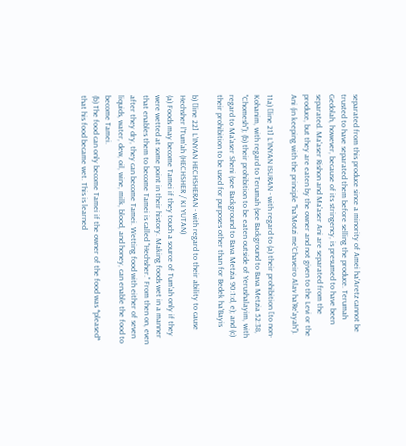separated from this produce since a minority of Amei ha'Aretz cannot be trusted to have separated them before selling the produce. Terumah Gedolah, however, because of its stringency, is presumed to have been separated. Ma'aser Rishon and Ma'aser Ani are separated from the produce, but they are eaten by the owner and not given to the Levi or the Ani (in keeping with the principle "ha'Motzi me'Chaveiro Alav ha'Re'ayah").

11a) [line 21] L'INYAN ISURAN - with regard to (a) their prohibition [to non-Kohanim, with regard to Terumah (see Background to Bava Metzia 52:38, "Chomesh"); (b) their prohibition to be eaten outside of Yerushalayim, with regard to Ma'aser Sheni (see Background to Bava Metzia 90:1:d, e); and (c) their prohibition to be used for purposes other than for Bedek ha'Bayis

b) [line 22] L'INYAN HECHSHERAN - with regard to their ability to cause Hechsher l'Tum'ah (HECHSHER / KI YUTAN)
(a) Foods may become Tamei if they touch a source of Tum'ah only if they were wetted at some point in their history. Making foods wet in a manner that enables them to become Tamei is called "Hechsher." From then on, even after they dry, they can become Tamei. Wetting food with either of seven liquids, water, dew, oil, wine, milk, blood, and honey, can enable the food to become Tamei.
(b) The food can only become Tamei if the owner of the food was *pleased* that his food became wet. This is learned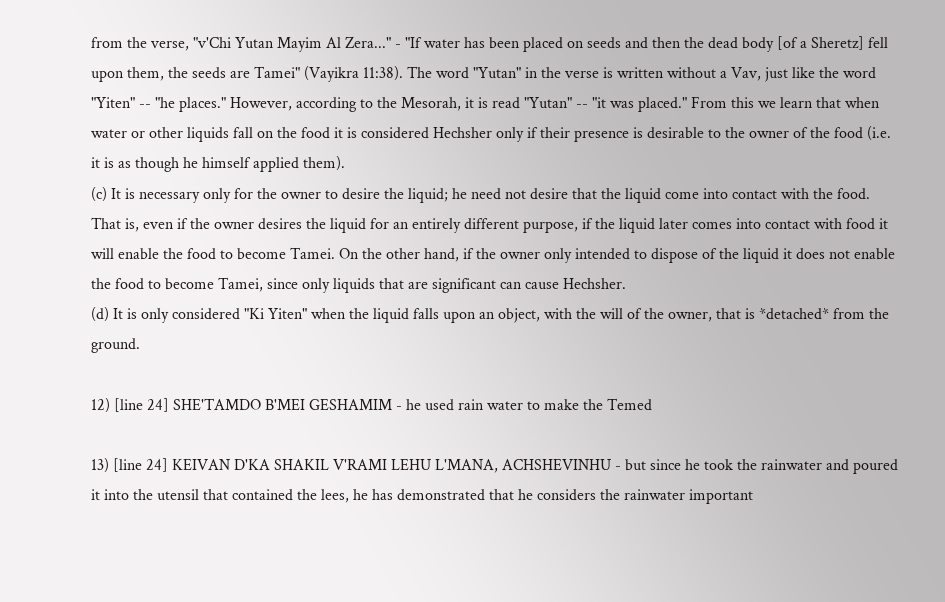from the verse, "v'Chi Yutan Mayim Al Zera..." - "If water has been placed on seeds and then the dead body [of a Sheretz] fell upon them, the seeds are Tamei" (Vayikra 11:38). The word "Yutan" in the verse is written without a Vav, just like the word "Yiten" -- "he places." However, according to the Mesorah, it is read "Yutan" -- "it was placed." From this we learn that when water or other liquids fall on the food it is considered Hechsher only if their presence is desirable to the owner of the food (i.e. it is as though he himself applied them).
(c) It is necessary only for the owner to desire the liquid; he need not desire that the liquid come into contact with the food. That is, even if the owner desires the liquid for an entirely different purpose, if the liquid later comes into contact with food it will enable the food to become Tamei. On the other hand, if the owner only intended to dispose of the liquid it does not enable the food to become Tamei, since only liquids that are significant can cause Hechsher.
(d) It is only considered "Ki Yiten" when the liquid falls upon an object, with the will of the owner, that is *detached* from the ground.

12) [line 24] SHE'TAMDO B'MEI GESHAMIM - he used rain water to make the Temed

13) [line 24] KEIVAN D'KA SHAKIL V'RAMI LEHU L'MANA, ACHSHEVINHU - but since he took the rainwater and poured it into the utensil that contained the lees, he has demonstrated that he considers the rainwater important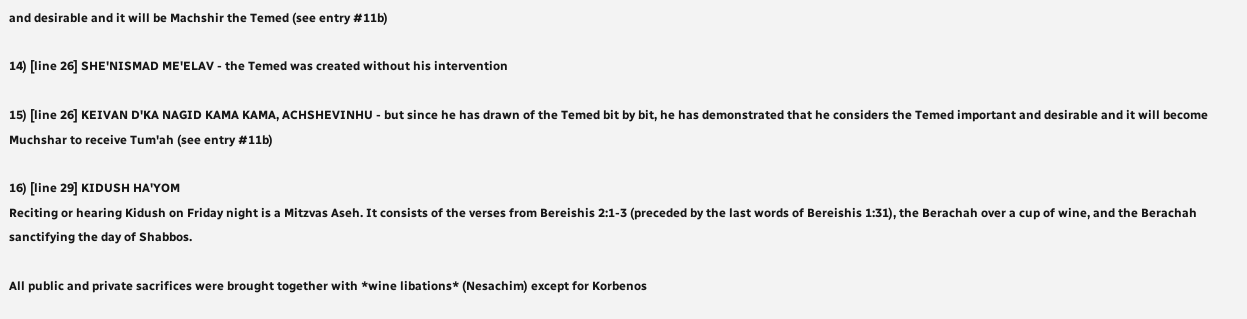and desirable and it will be Machshir the Temed (see entry #11b)

14) [line 26] SHE'NISMAD ME'ELAV - the Temed was created without his intervention

15) [line 26] KEIVAN D'KA NAGID KAMA KAMA, ACHSHEVINHU - but since he has drawn of the Temed bit by bit, he has demonstrated that he considers the Temed important and desirable and it will become Muchshar to receive Tum'ah (see entry #11b)

16) [line 29] KIDUSH HA'YOM
Reciting or hearing Kidush on Friday night is a Mitzvas Aseh. It consists of the verses from Bereishis 2:1-3 (preceded by the last words of Bereishis 1:31), the Berachah over a cup of wine, and the Berachah sanctifying the day of Shabbos.

All public and private sacrifices were brought together with *wine libations* (Nesachim) except for Korbenos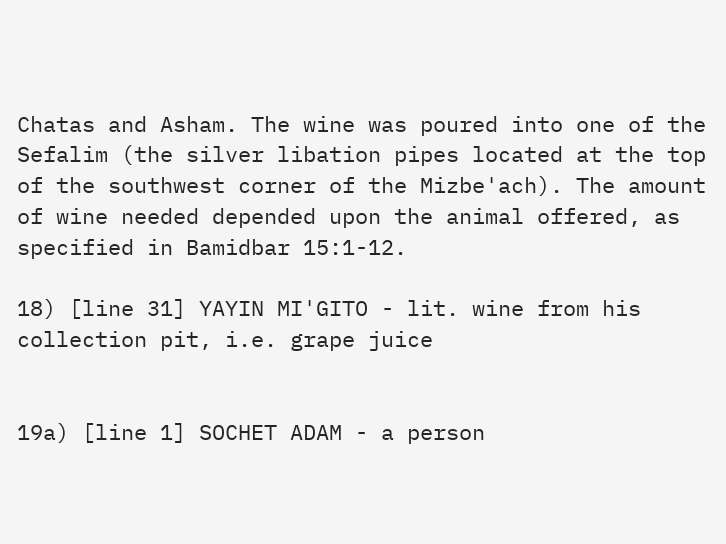Chatas and Asham. The wine was poured into one of the Sefalim (the silver libation pipes located at the top of the southwest corner of the Mizbe'ach). The amount of wine needed depended upon the animal offered, as specified in Bamidbar 15:1-12.

18) [line 31] YAYIN MI'GITO - lit. wine from his collection pit, i.e. grape juice


19a) [line 1] SOCHET ADAM - a person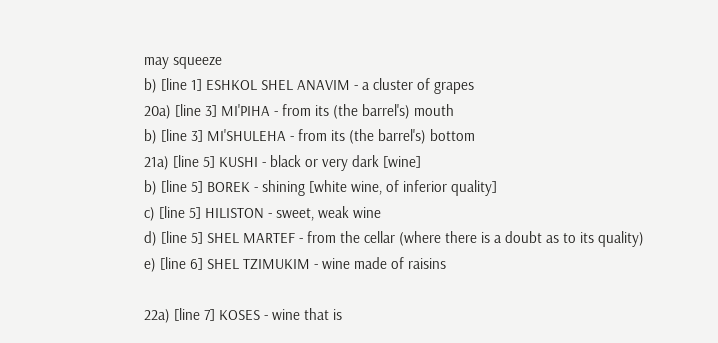may squeeze
b) [line 1] ESHKOL SHEL ANAVIM - a cluster of grapes
20a) [line 3] MI'PIHA - from its (the barrel's) mouth
b) [line 3] MI'SHULEHA - from its (the barrel's) bottom
21a) [line 5] KUSHI - black or very dark [wine]
b) [line 5] BOREK - shining [white wine, of inferior quality]
c) [line 5] HILISTON - sweet, weak wine
d) [line 5] SHEL MARTEF - from the cellar (where there is a doubt as to its quality)
e) [line 6] SHEL TZIMUKIM - wine made of raisins

22a) [line 7] KOSES - wine that is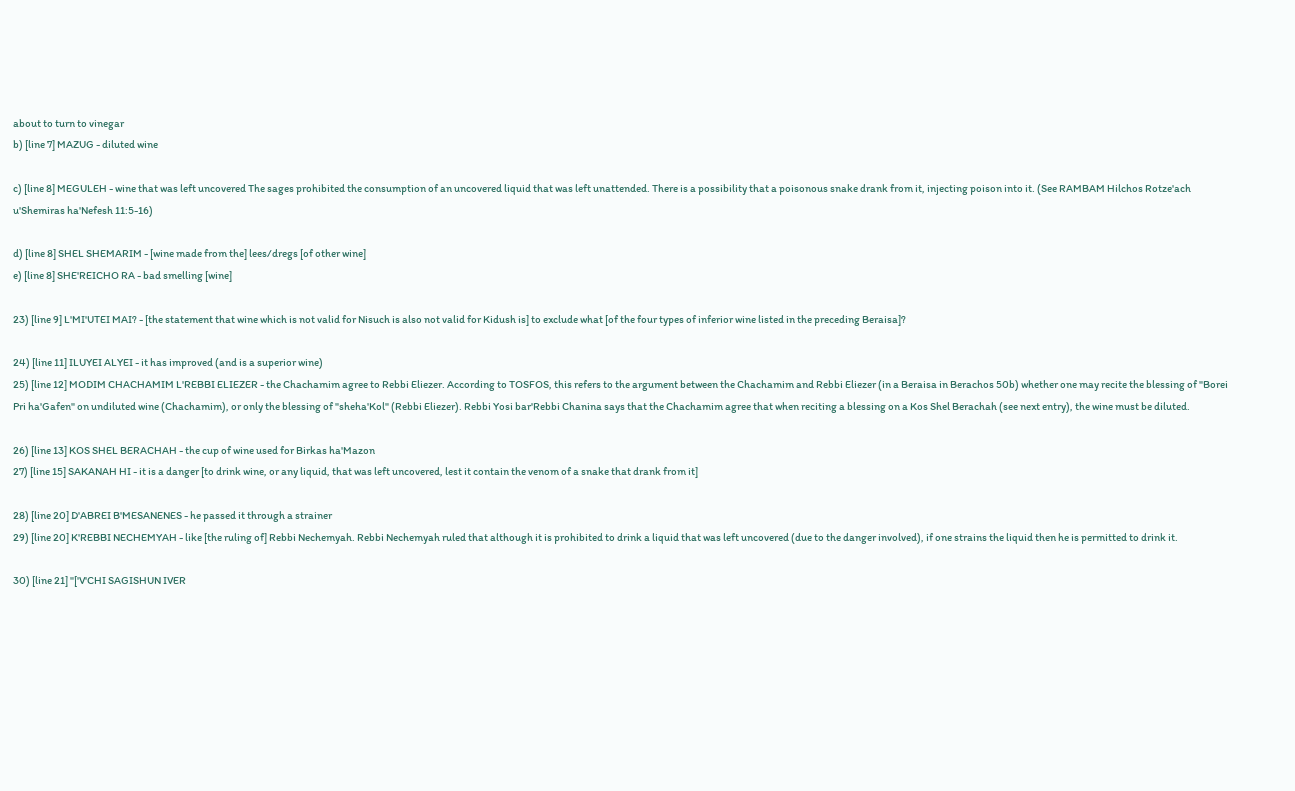about to turn to vinegar
b) [line 7] MAZUG - diluted wine

c) [line 8] MEGULEH - wine that was left uncovered The sages prohibited the consumption of an uncovered liquid that was left unattended. There is a possibility that a poisonous snake drank from it, injecting poison into it. (See RAMBAM Hilchos Rotze'ach u'Shemiras ha'Nefesh 11:5-16)

d) [line 8] SHEL SHEMARIM - [wine made from the] lees/dregs [of other wine]
e) [line 8] SHE'REICHO RA - bad smelling [wine]

23) [line 9] L'MI'UTEI MAI? - [the statement that wine which is not valid for Nisuch is also not valid for Kidush is] to exclude what [of the four types of inferior wine listed in the preceding Beraisa]?

24) [line 11] ILUYEI ALYEI - it has improved (and is a superior wine)
25) [line 12] MODIM CHACHAMIM L'REBBI ELIEZER - the Chachamim agree to Rebbi Eliezer. According to TOSFOS, this refers to the argument between the Chachamim and Rebbi Eliezer (in a Beraisa in Berachos 50b) whether one may recite the blessing of "Borei Pri ha'Gafen" on undiluted wine (Chachamim), or only the blessing of "sheha'Kol" (Rebbi Eliezer). Rebbi Yosi bar'Rebbi Chanina says that the Chachamim agree that when reciting a blessing on a Kos Shel Berachah (see next entry), the wine must be diluted.

26) [line 13] KOS SHEL BERACHAH - the cup of wine used for Birkas ha'Mazon
27) [line 15] SAKANAH HI - it is a danger [to drink wine, or any liquid, that was left uncovered, lest it contain the venom of a snake that drank from it]

28) [line 20] D'ABREI B'MESANENES - he passed it through a strainer
29) [line 20] K'REBBI NECHEMYAH - like [the ruling of] Rebbi Nechemyah. Rebbi Nechemyah ruled that although it is prohibited to drink a liquid that was left uncovered (due to the danger involved), if one strains the liquid then he is permitted to drink it.

30) [line 21] "['V'CHI SAGISHUN IVER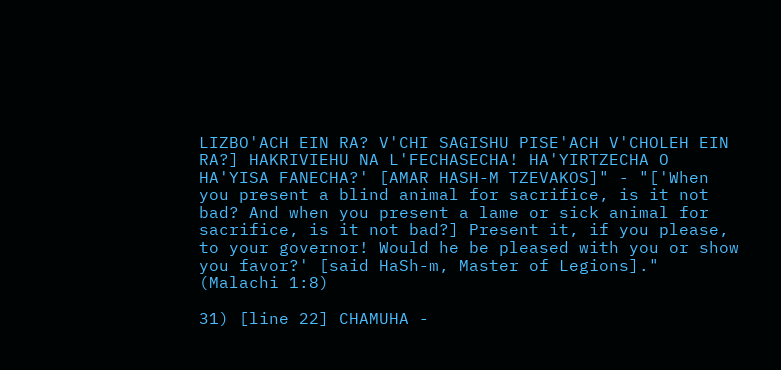LIZBO'ACH EIN RA? V'CHI SAGISHU PISE'ACH V'CHOLEH EIN RA?] HAKRIVIEHU NA L'FECHASECHA! HA'YIRTZECHA O HA'YISA FANECHA?' [AMAR HASH-M TZEVAKOS]" - "['When you present a blind animal for sacrifice, is it not bad? And when you present a lame or sick animal for sacrifice, is it not bad?] Present it, if you please, to your governor! Would he be pleased with you or show you favor?' [said HaSh-m, Master of Legions]." (Malachi 1:8)

31) [line 22] CHAMUHA -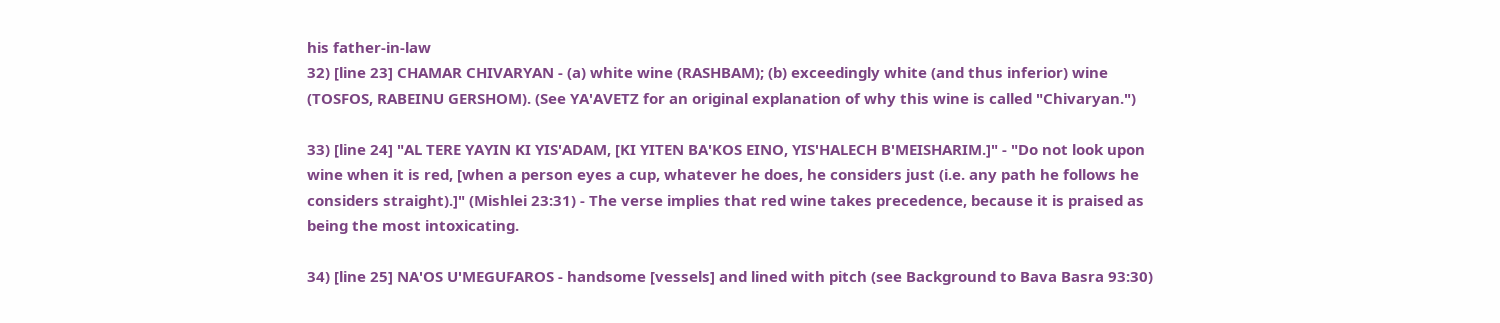his father-in-law
32) [line 23] CHAMAR CHIVARYAN - (a) white wine (RASHBAM); (b) exceedingly white (and thus inferior) wine (TOSFOS, RABEINU GERSHOM). (See YA'AVETZ for an original explanation of why this wine is called "Chivaryan.")

33) [line 24] "AL TERE YAYIN KI YIS'ADAM, [KI YITEN BA'KOS EINO, YIS'HALECH B'MEISHARIM.]" - "Do not look upon wine when it is red, [when a person eyes a cup, whatever he does, he considers just (i.e. any path he follows he considers straight).]" (Mishlei 23:31) - The verse implies that red wine takes precedence, because it is praised as being the most intoxicating.

34) [line 25] NA'OS U'MEGUFAROS - handsome [vessels] and lined with pitch (see Background to Bava Basra 93:30)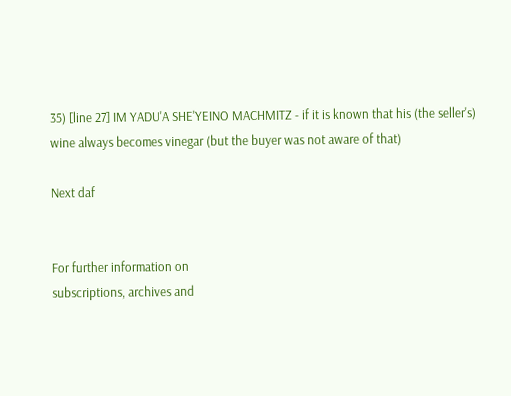35) [line 27] IM YADU'A SHE'YEINO MACHMITZ - if it is known that his (the seller's) wine always becomes vinegar (but the buyer was not aware of that)

Next daf


For further information on
subscriptions, archives and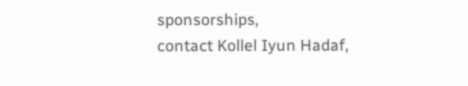sponsorships,
contact Kollel Iyun Hadaf,